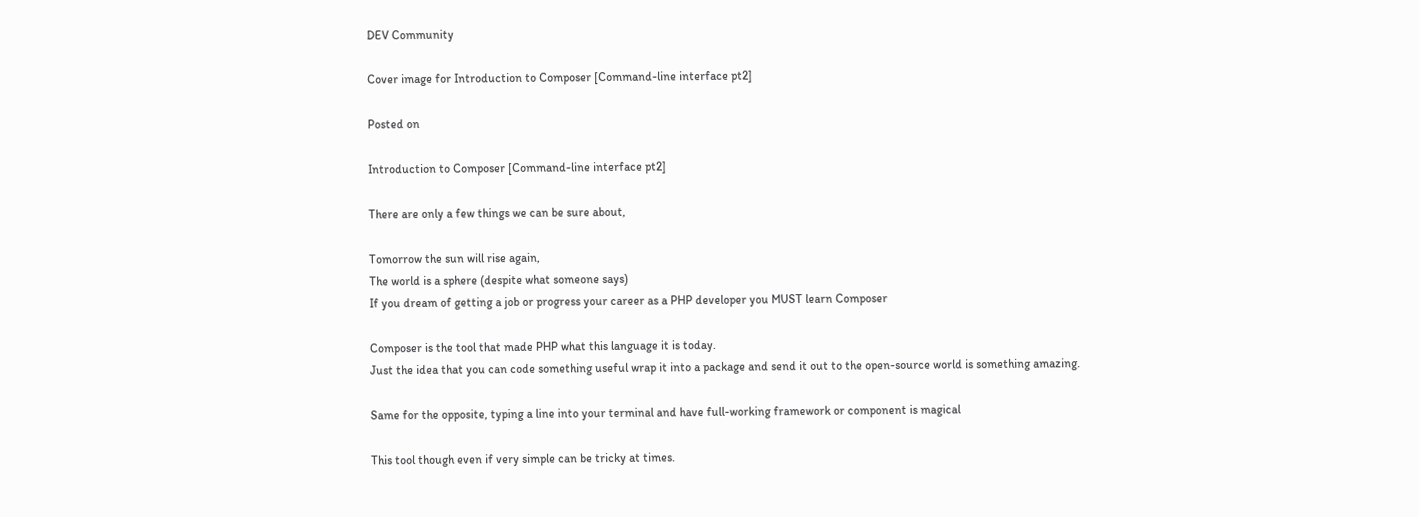DEV Community

Cover image for Introduction to Composer [Command-line interface pt2]

Posted on

Introduction to Composer [Command-line interface pt2]

There are only a few things we can be sure about,

Tomorrow the sun will rise again,
The world is a sphere (despite what someone says)
If you dream of getting a job or progress your career as a PHP developer you MUST learn Composer

Composer is the tool that made PHP what this language it is today.
Just the idea that you can code something useful wrap it into a package and send it out to the open-source world is something amazing.

Same for the opposite, typing a line into your terminal and have full-working framework or component is magical

This tool though even if very simple can be tricky at times.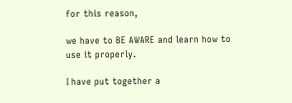for this reason,

we have to BE AWARE and learn how to use it properly.

I have put together a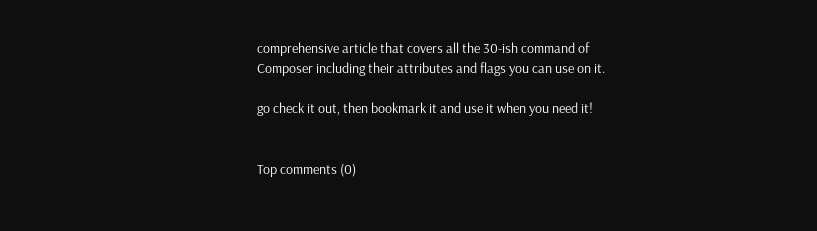comprehensive article that covers all the 30-ish command of Composer including their attributes and flags you can use on it.

go check it out, then bookmark it and use it when you need it!


Top comments (0)